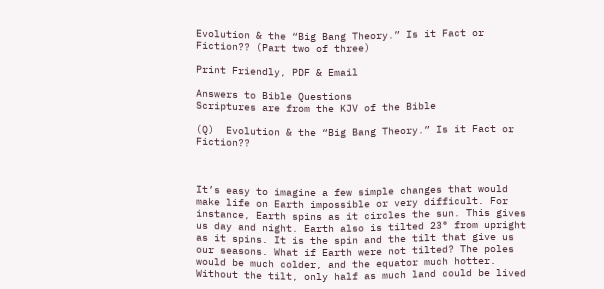Evolution & the “Big Bang Theory.” Is it Fact or Fiction?? (Part two of three)

Print Friendly, PDF & Email

Answers to Bible Questions
Scriptures are from the KJV of the Bible

(Q)  Evolution & the “Big Bang Theory.” Is it Fact or Fiction??



It’s easy to imagine a few simple changes that would make life on Earth impossible or very difficult. For instance, Earth spins as it circles the sun. This gives us day and night. Earth also is tilted 23° from upright as it spins. It is the spin and the tilt that give us our seasons. What if Earth were not tilted? The poles would be much colder, and the equator much hotter. Without the tilt, only half as much land could be lived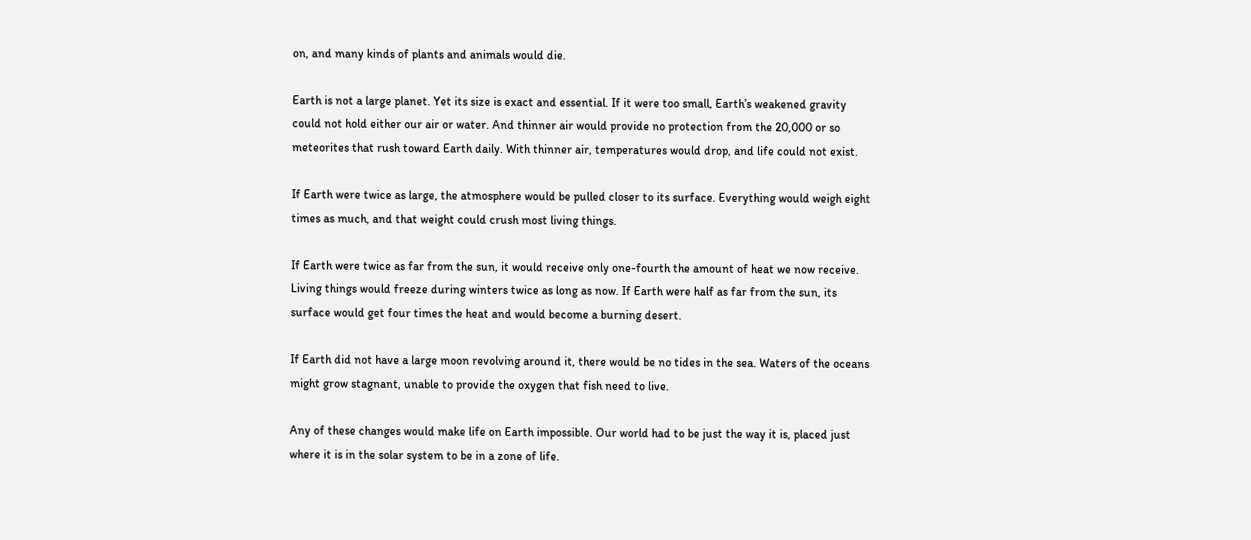on, and many kinds of plants and animals would die.

Earth is not a large planet. Yet its size is exact and essential. If it were too small, Earth’s weakened gravity could not hold either our air or water. And thinner air would provide no protection from the 20,000 or so meteorites that rush toward Earth daily. With thinner air, temperatures would drop, and life could not exist.

If Earth were twice as large, the atmosphere would be pulled closer to its surface. Everything would weigh eight times as much, and that weight could crush most living things.

If Earth were twice as far from the sun, it would receive only one-fourth the amount of heat we now receive. Living things would freeze during winters twice as long as now. If Earth were half as far from the sun, its surface would get four times the heat and would become a burning desert.

If Earth did not have a large moon revolving around it, there would be no tides in the sea. Waters of the oceans might grow stagnant, unable to provide the oxygen that fish need to live.

Any of these changes would make life on Earth impossible. Our world had to be just the way it is, placed just where it is in the solar system to be in a zone of life.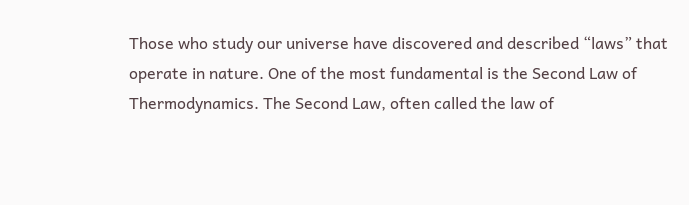Those who study our universe have discovered and described “laws” that operate in nature. One of the most fundamental is the Second Law of Thermodynamics. The Second Law, often called the law of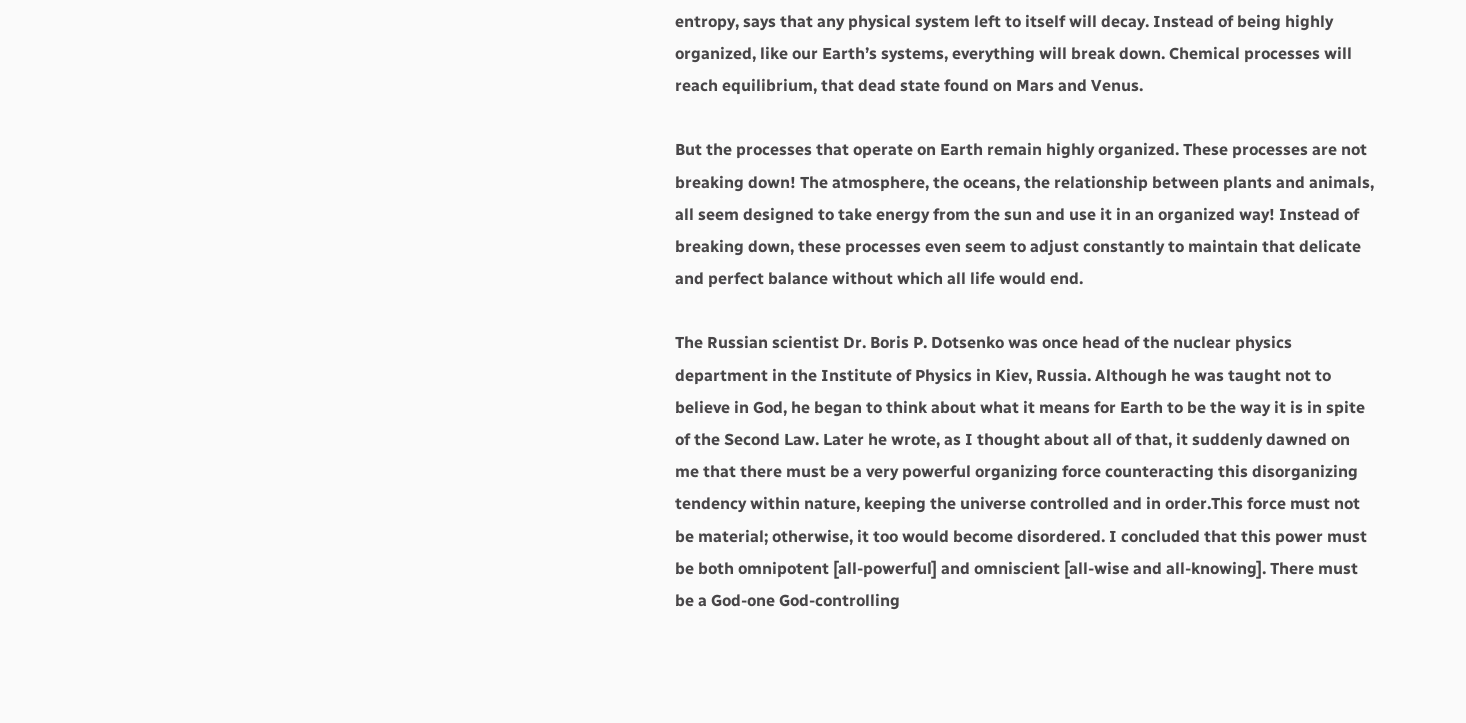entropy, says that any physical system left to itself will decay. Instead of being highly organized, like our Earth’s systems, everything will break down. Chemical processes will reach equilibrium, that dead state found on Mars and Venus.

But the processes that operate on Earth remain highly organized. These processes are not breaking down! The atmosphere, the oceans, the relationship between plants and animals, all seem designed to take energy from the sun and use it in an organized way! Instead of breaking down, these processes even seem to adjust constantly to maintain that delicate and perfect balance without which all life would end.

The Russian scientist Dr. Boris P. Dotsenko was once head of the nuclear physics department in the Institute of Physics in Kiev, Russia. Although he was taught not to believe in God, he began to think about what it means for Earth to be the way it is in spite of the Second Law. Later he wrote, as I thought about all of that, it suddenly dawned on me that there must be a very powerful organizing force counteracting this disorganizing tendency within nature, keeping the universe controlled and in order.This force must not be material; otherwise, it too would become disordered. I concluded that this power must be both omnipotent [all-powerful] and omniscient [all-wise and all-knowing]. There must be a God-one God-controlling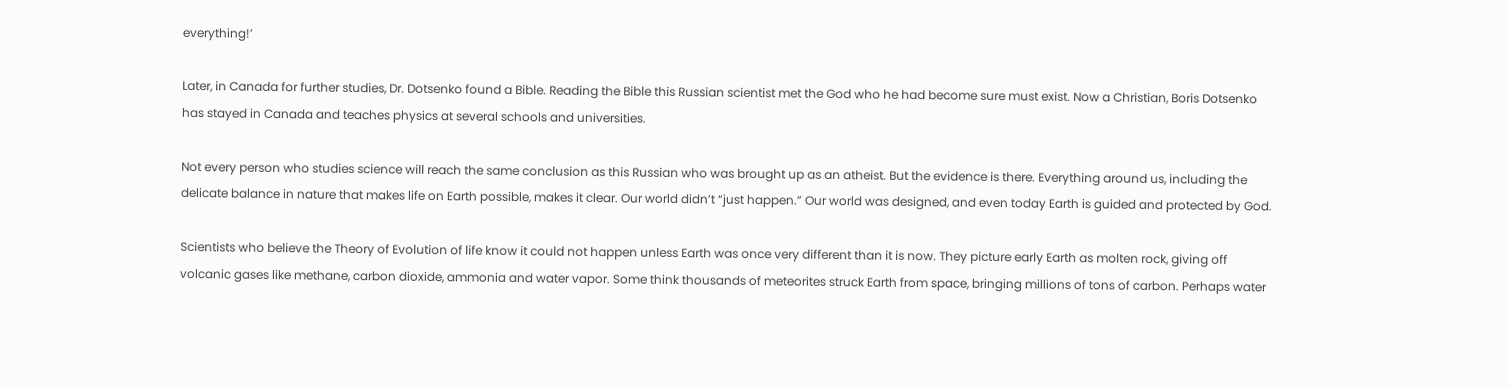everything!’

Later, in Canada for further studies, Dr. Dotsenko found a Bible. Reading the Bible this Russian scientist met the God who he had become sure must exist. Now a Christian, Boris Dotsenko has stayed in Canada and teaches physics at several schools and universities.

Not every person who studies science will reach the same conclusion as this Russian who was brought up as an atheist. But the evidence is there. Everything around us, including the delicate balance in nature that makes life on Earth possible, makes it clear. Our world didn’t “just happen.” Our world was designed, and even today Earth is guided and protected by God.

Scientists who believe the Theory of Evolution of life know it could not happen unless Earth was once very different than it is now. They picture early Earth as molten rock, giving off volcanic gases like methane, carbon dioxide, ammonia and water vapor. Some think thousands of meteorites struck Earth from space, bringing millions of tons of carbon. Perhaps water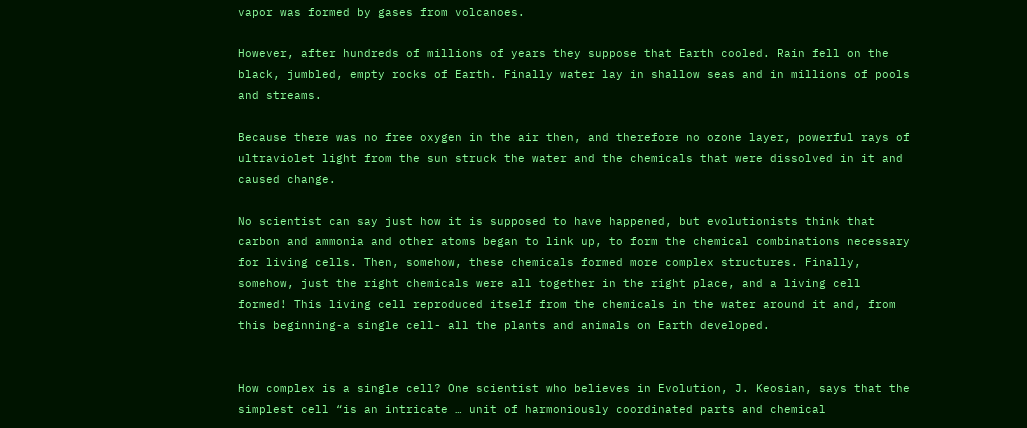vapor was formed by gases from volcanoes.

However, after hundreds of millions of years they suppose that Earth cooled. Rain fell on the black, jumbled, empty rocks of Earth. Finally water lay in shallow seas and in millions of pools and streams.

Because there was no free oxygen in the air then, and therefore no ozone layer, powerful rays of ultraviolet light from the sun struck the water and the chemicals that were dissolved in it and caused change.

No scientist can say just how it is supposed to have happened, but evolutionists think that carbon and ammonia and other atoms began to link up, to form the chemical combinations necessary for living cells. Then, somehow, these chemicals formed more complex structures. Finally, somehow, just the right chemicals were all together in the right place, and a living cell formed! This living cell reproduced itself from the chemicals in the water around it and, from this beginning-a single cell- all the plants and animals on Earth developed.


How complex is a single cell? One scientist who believes in Evolution, J. Keosian, says that the simplest cell “is an intricate … unit of harmoniously coordinated parts and chemical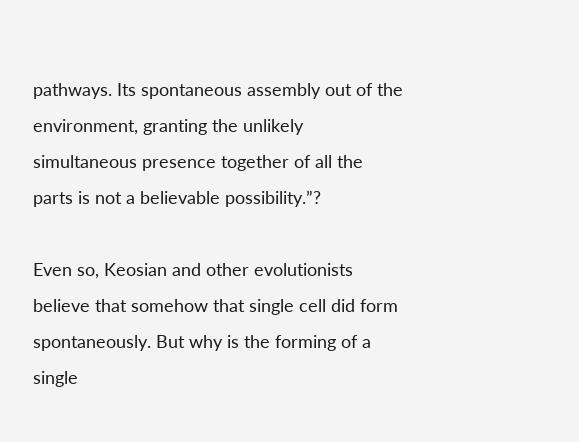pathways. Its spontaneous assembly out of the environment, granting the unlikely simultaneous presence together of all the parts is not a believable possibility.”?

Even so, Keosian and other evolutionists believe that somehow that single cell did form spontaneously. But why is the forming of a single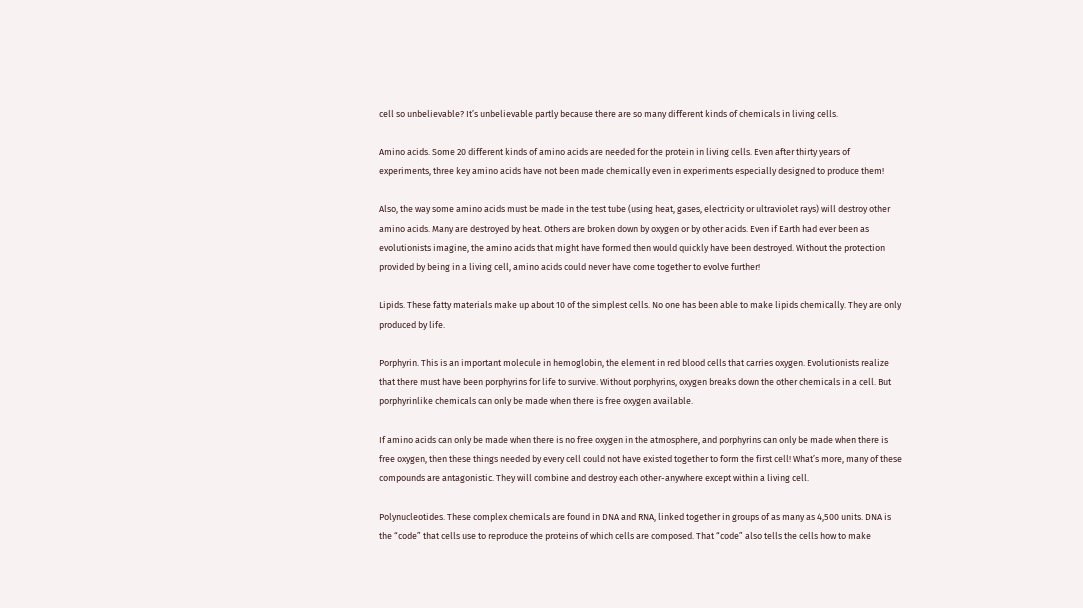cell so unbelievable? It’s unbelievable partly because there are so many different kinds of chemicals in living cells.

Amino acids. Some 20 different kinds of amino acids are needed for the protein in living cells. Even after thirty years of experiments, three key amino acids have not been made chemically even in experiments especially designed to produce them!

Also, the way some amino acids must be made in the test tube (using heat, gases, electricity or ultraviolet rays) will destroy other amino acids. Many are destroyed by heat. Others are broken down by oxygen or by other acids. Even if Earth had ever been as evolutionists imagine, the amino acids that might have formed then would quickly have been destroyed. Without the protection provided by being in a living cell, amino acids could never have come together to evolve further!

Lipids. These fatty materials make up about 10 of the simplest cells. No one has been able to make lipids chemically. They are only produced by life.

Porphyrin. This is an important molecule in hemoglobin, the element in red blood cells that carries oxygen. Evolutionists realize that there must have been porphyrins for life to survive. Without porphyrins, oxygen breaks down the other chemicals in a cell. But porphyrinlike chemicals can only be made when there is free oxygen available.

If amino acids can only be made when there is no free oxygen in the atmosphere, and porphyrins can only be made when there is free oxygen, then these things needed by every cell could not have existed together to form the first cell! What’s more, many of these compounds are antagonistic. They will combine and destroy each other-anywhere except within a living cell.

Polynucleotides. These complex chemicals are found in DNA and RNA, linked together in groups of as many as 4,500 units. DNA is the “code” that cells use to reproduce the proteins of which cells are composed. That “code” also tells the cells how to make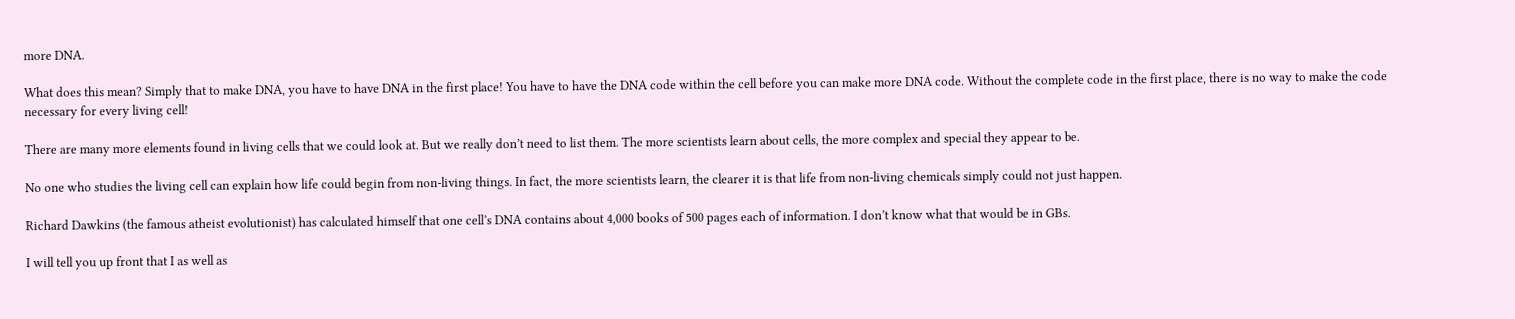more DNA.

What does this mean? Simply that to make DNA, you have to have DNA in the first place! You have to have the DNA code within the cell before you can make more DNA code. Without the complete code in the first place, there is no way to make the code necessary for every living cell!

There are many more elements found in living cells that we could look at. But we really don’t need to list them. The more scientists learn about cells, the more complex and special they appear to be.

No one who studies the living cell can explain how life could begin from non-living things. In fact, the more scientists learn, the clearer it is that life from non-living chemicals simply could not just happen.

Richard Dawkins (the famous atheist evolutionist) has calculated himself that one cell’s DNA contains about 4,000 books of 500 pages each of information. I don’t know what that would be in GBs.

I will tell you up front that I as well as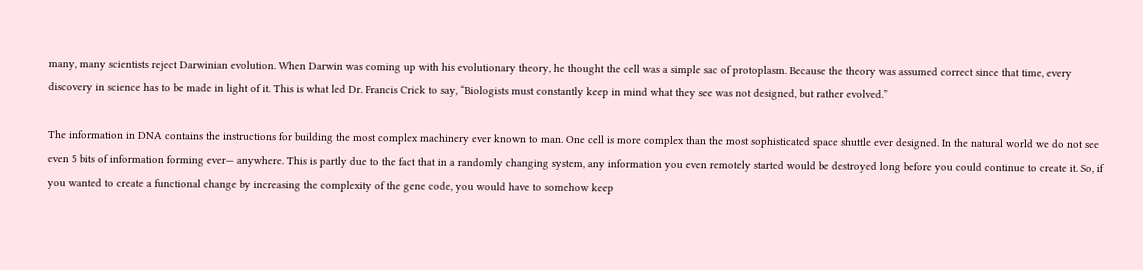many, many scientists reject Darwinian evolution. When Darwin was coming up with his evolutionary theory, he thought the cell was a simple sac of protoplasm. Because the theory was assumed correct since that time, every discovery in science has to be made in light of it. This is what led Dr. Francis Crick to say, “Biologists must constantly keep in mind what they see was not designed, but rather evolved.”

The information in DNA contains the instructions for building the most complex machinery ever known to man. One cell is more complex than the most sophisticated space shuttle ever designed. In the natural world we do not see even 5 bits of information forming ever— anywhere. This is partly due to the fact that in a randomly changing system, any information you even remotely started would be destroyed long before you could continue to create it. So, if you wanted to create a functional change by increasing the complexity of the gene code, you would have to somehow keep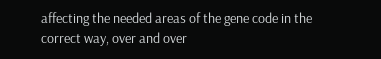affecting the needed areas of the gene code in the correct way, over and over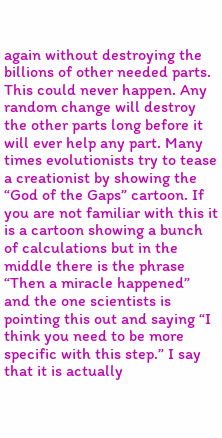again without destroying the billions of other needed parts. This could never happen. Any random change will destroy the other parts long before it will ever help any part. Many times evolutionists try to tease a creationist by showing the “God of the Gaps” cartoon. If you are not familiar with this it is a cartoon showing a bunch of calculations but in the middle there is the phrase “Then a miracle happened” and the one scientists is pointing this out and saying “I think you need to be more specific with this step.” I say that it is actually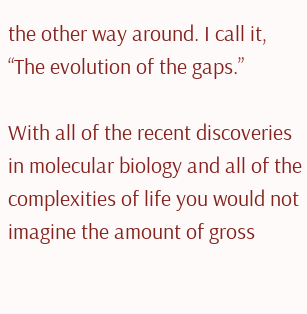the other way around. I call it, “The evolution of the gaps.”

With all of the recent discoveries in molecular biology and all of the complexities of life you would not imagine the amount of gross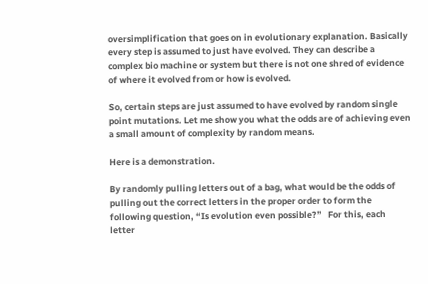oversimplification that goes on in evolutionary explanation. Basically every step is assumed to just have evolved. They can describe a complex bio machine or system but there is not one shred of evidence of where it evolved from or how is evolved.

So, certain steps are just assumed to have evolved by random single point mutations. Let me show you what the odds are of achieving even a small amount of complexity by random means.

Here is a demonstration.

By randomly pulling letters out of a bag, what would be the odds of pulling out the correct letters in the proper order to form the following question, “Is evolution even possible?”   For this, each letter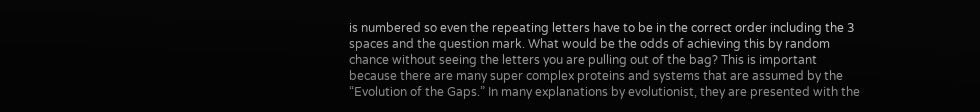is numbered so even the repeating letters have to be in the correct order including the 3 spaces and the question mark. What would be the odds of achieving this by random chance without seeing the letters you are pulling out of the bag? This is important because there are many super complex proteins and systems that are assumed by the “Evolution of the Gaps.” In many explanations by evolutionist, they are presented with the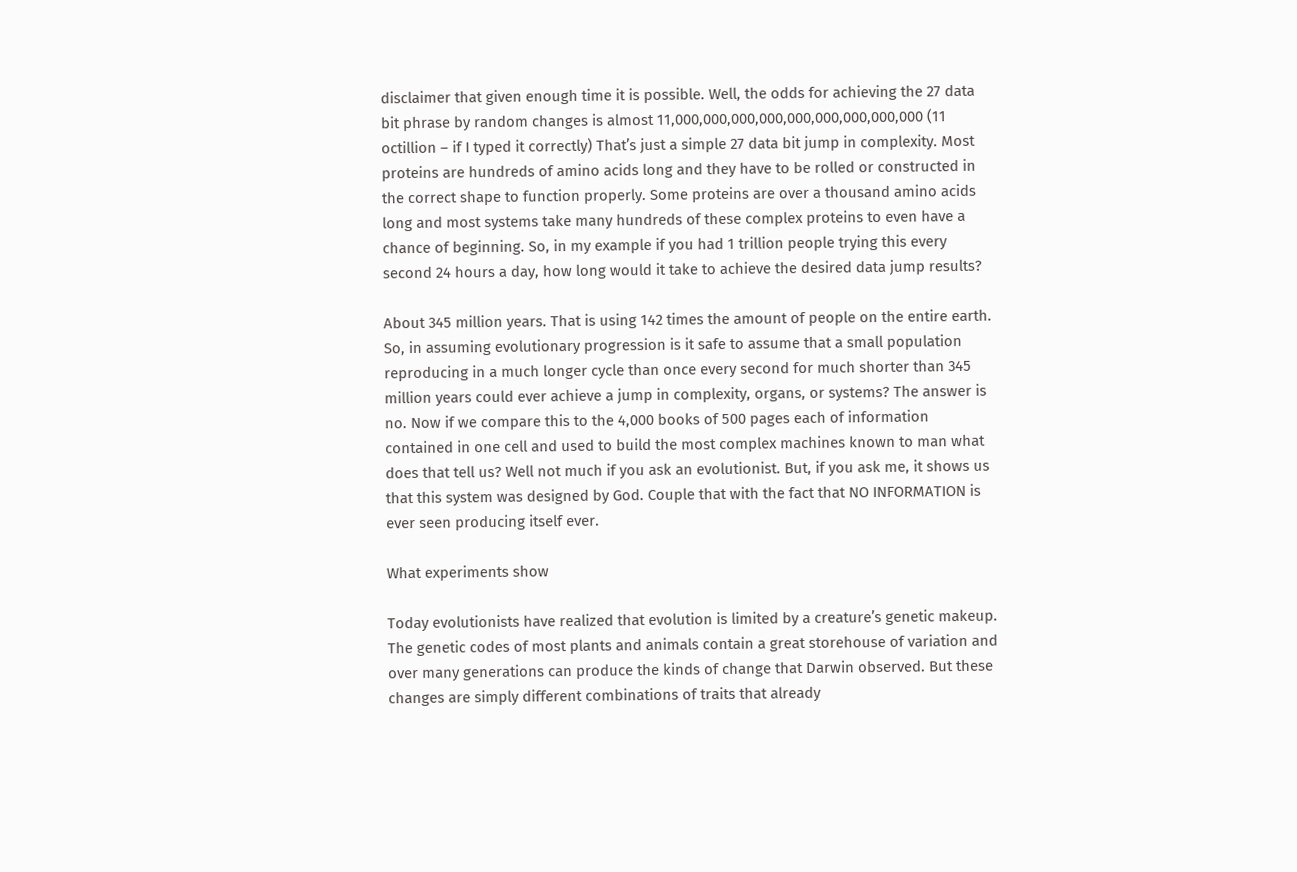disclaimer that given enough time it is possible. Well, the odds for achieving the 27 data bit phrase by random changes is almost 11,000,000,000,000,000,000,000,000,000 (11 octillion – if I typed it correctly) That’s just a simple 27 data bit jump in complexity. Most proteins are hundreds of amino acids long and they have to be rolled or constructed in the correct shape to function properly. Some proteins are over a thousand amino acids long and most systems take many hundreds of these complex proteins to even have a chance of beginning. So, in my example if you had 1 trillion people trying this every second 24 hours a day, how long would it take to achieve the desired data jump results?

About 345 million years. That is using 142 times the amount of people on the entire earth. So, in assuming evolutionary progression is it safe to assume that a small population reproducing in a much longer cycle than once every second for much shorter than 345 million years could ever achieve a jump in complexity, organs, or systems? The answer is no. Now if we compare this to the 4,000 books of 500 pages each of information contained in one cell and used to build the most complex machines known to man what does that tell us? Well not much if you ask an evolutionist. But, if you ask me, it shows us that this system was designed by God. Couple that with the fact that NO INFORMATION is ever seen producing itself ever.

What experiments show

Today evolutionists have realized that evolution is limited by a creature’s genetic makeup. The genetic codes of most plants and animals contain a great storehouse of variation and over many generations can produce the kinds of change that Darwin observed. But these changes are simply different combinations of traits that already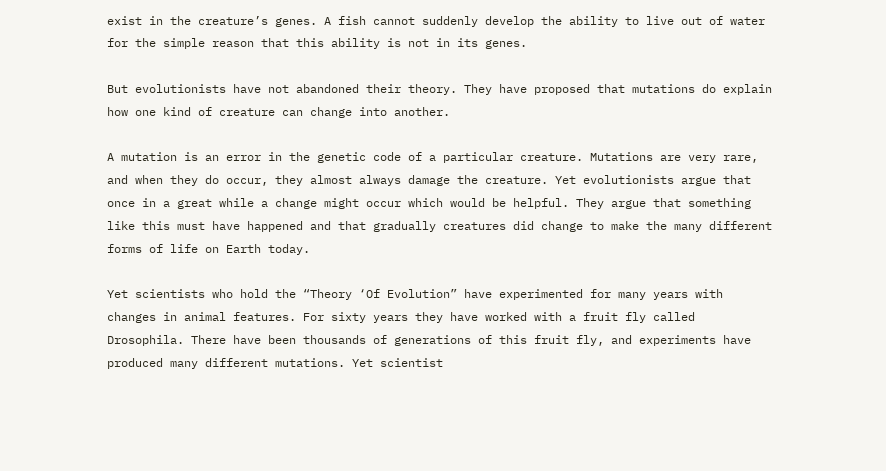exist in the creature’s genes. A fish cannot suddenly develop the ability to live out of water for the simple reason that this ability is not in its genes.

But evolutionists have not abandoned their theory. They have proposed that mutations do explain how one kind of creature can change into another.

A mutation is an error in the genetic code of a particular creature. Mutations are very rare, and when they do occur, they almost always damage the creature. Yet evolutionists argue that once in a great while a change might occur which would be helpful. They argue that something like this must have happened and that gradually creatures did change to make the many different forms of life on Earth today.

Yet scientists who hold the “Theory ‘Of Evolution” have experimented for many years with changes in animal features. For sixty years they have worked with a fruit fly called Drosophila. There have been thousands of generations of this fruit fly, and experiments have produced many different mutations. Yet scientist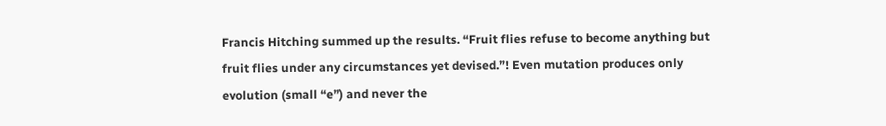Francis Hitching summed up the results. “Fruit flies refuse to become anything but fruit flies under any circumstances yet devised.”! Even mutation produces only evolution (small “e”) and never the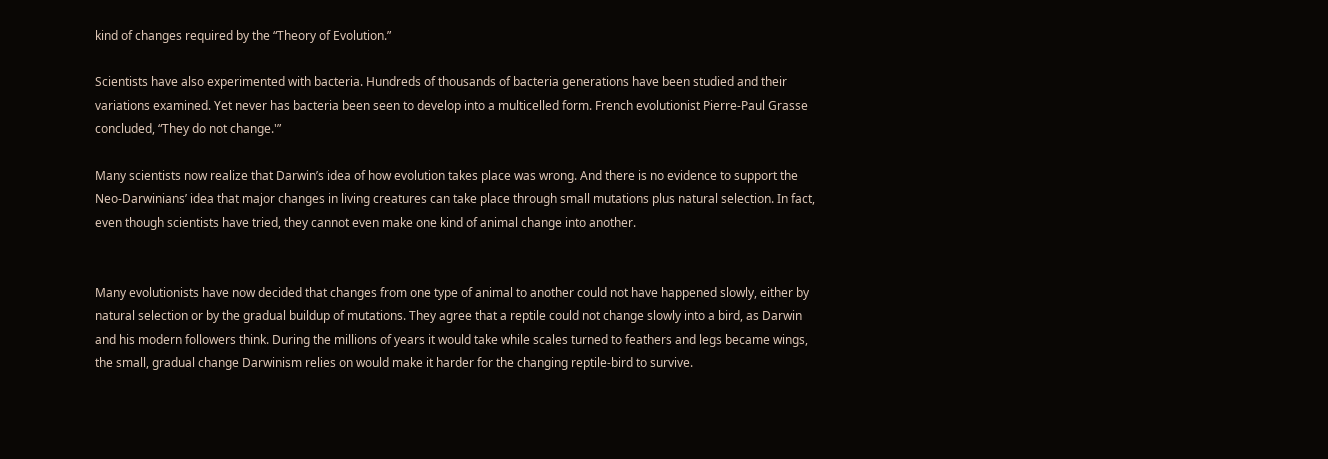kind of changes required by the “Theory of Evolution.”

Scientists have also experimented with bacteria. Hundreds of thousands of bacteria generations have been studied and their variations examined. Yet never has bacteria been seen to develop into a multicelled form. French evolutionist Pierre-Paul Grasse concluded, “They do not change.'”

Many scientists now realize that Darwin’s idea of how evolution takes place was wrong. And there is no evidence to support the Neo-Darwinians’ idea that major changes in living creatures can take place through small mutations plus natural selection. In fact, even though scientists have tried, they cannot even make one kind of animal change into another.


Many evolutionists have now decided that changes from one type of animal to another could not have happened slowly, either by natural selection or by the gradual buildup of mutations. They agree that a reptile could not change slowly into a bird, as Darwin and his modern followers think. During the millions of years it would take while scales turned to feathers and legs became wings, the small, gradual change Darwinism relies on would make it harder for the changing reptile-bird to survive.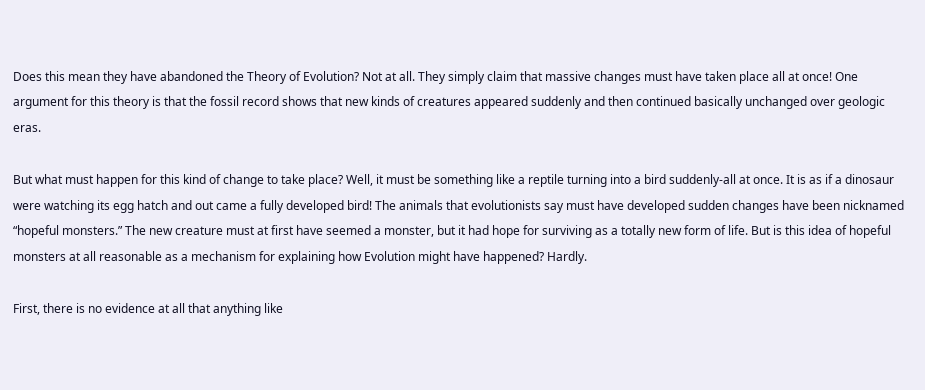Does this mean they have abandoned the Theory of Evolution? Not at all. They simply claim that massive changes must have taken place all at once! One argument for this theory is that the fossil record shows that new kinds of creatures appeared suddenly and then continued basically unchanged over geologic eras.

But what must happen for this kind of change to take place? Well, it must be something like a reptile turning into a bird suddenly-all at once. It is as if a dinosaur were watching its egg hatch and out came a fully developed bird! The animals that evolutionists say must have developed sudden changes have been nicknamed “hopeful monsters.” The new creature must at first have seemed a monster, but it had hope for surviving as a totally new form of life. But is this idea of hopeful monsters at all reasonable as a mechanism for explaining how Evolution might have happened? Hardly.

First, there is no evidence at all that anything like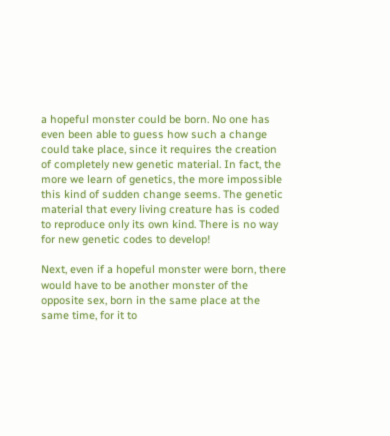a hopeful monster could be born. No one has even been able to guess how such a change could take place, since it requires the creation of completely new genetic material. In fact, the more we learn of genetics, the more impossible this kind of sudden change seems. The genetic material that every living creature has is coded to reproduce only its own kind. There is no way for new genetic codes to develop!

Next, even if a hopeful monster were born, there would have to be another monster of the opposite sex, born in the same place at the same time, for it to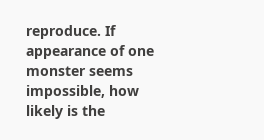reproduce. If appearance of one monster seems impossible, how likely is the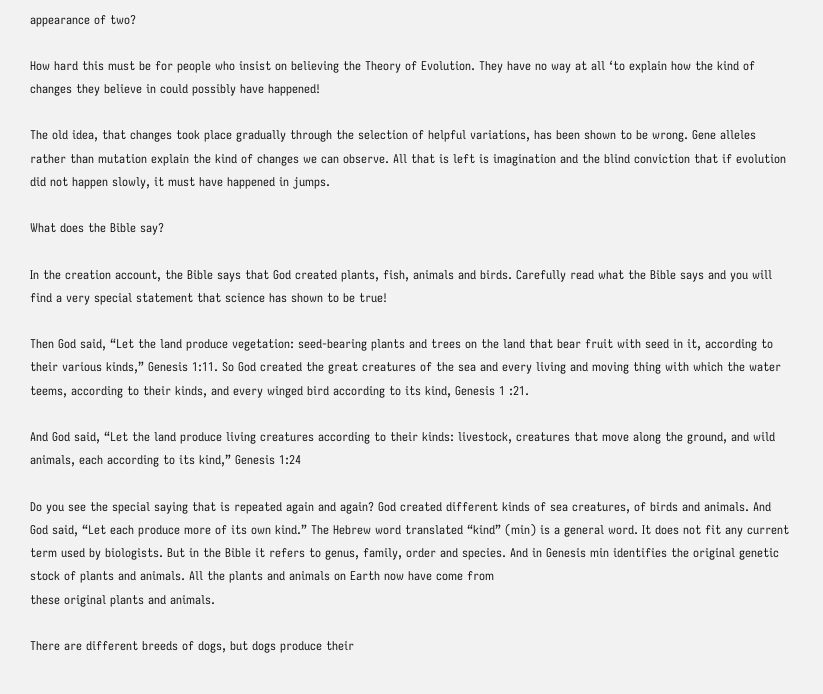appearance of two?

How hard this must be for people who insist on believing the Theory of Evolution. They have no way at all ‘to explain how the kind of changes they believe in could possibly have happened!

The old idea, that changes took place gradually through the selection of helpful variations, has been shown to be wrong. Gene alleles rather than mutation explain the kind of changes we can observe. All that is left is imagination and the blind conviction that if evolution did not happen slowly, it must have happened in jumps.

What does the Bible say?

In the creation account, the Bible says that God created plants, fish, animals and birds. Carefully read what the Bible says and you will find a very special statement that science has shown to be true!

Then God said, “Let the land produce vegetation: seed-bearing plants and trees on the land that bear fruit with seed in it, according to their various kinds,” Genesis 1:11. So God created the great creatures of the sea and every living and moving thing with which the water teems, according to their kinds, and every winged bird according to its kind, Genesis 1 :21.

And God said, “Let the land produce living creatures according to their kinds: livestock, creatures that move along the ground, and wild animals, each according to its kind,” Genesis 1:24

Do you see the special saying that is repeated again and again? God created different kinds of sea creatures, of birds and animals. And God said, “Let each produce more of its own kind.” The Hebrew word translated “kind” (min) is a general word. It does not fit any current term used by biologists. But in the Bible it refers to genus, family, order and species. And in Genesis min identifies the original genetic stock of plants and animals. All the plants and animals on Earth now have come from
these original plants and animals.

There are different breeds of dogs, but dogs produce their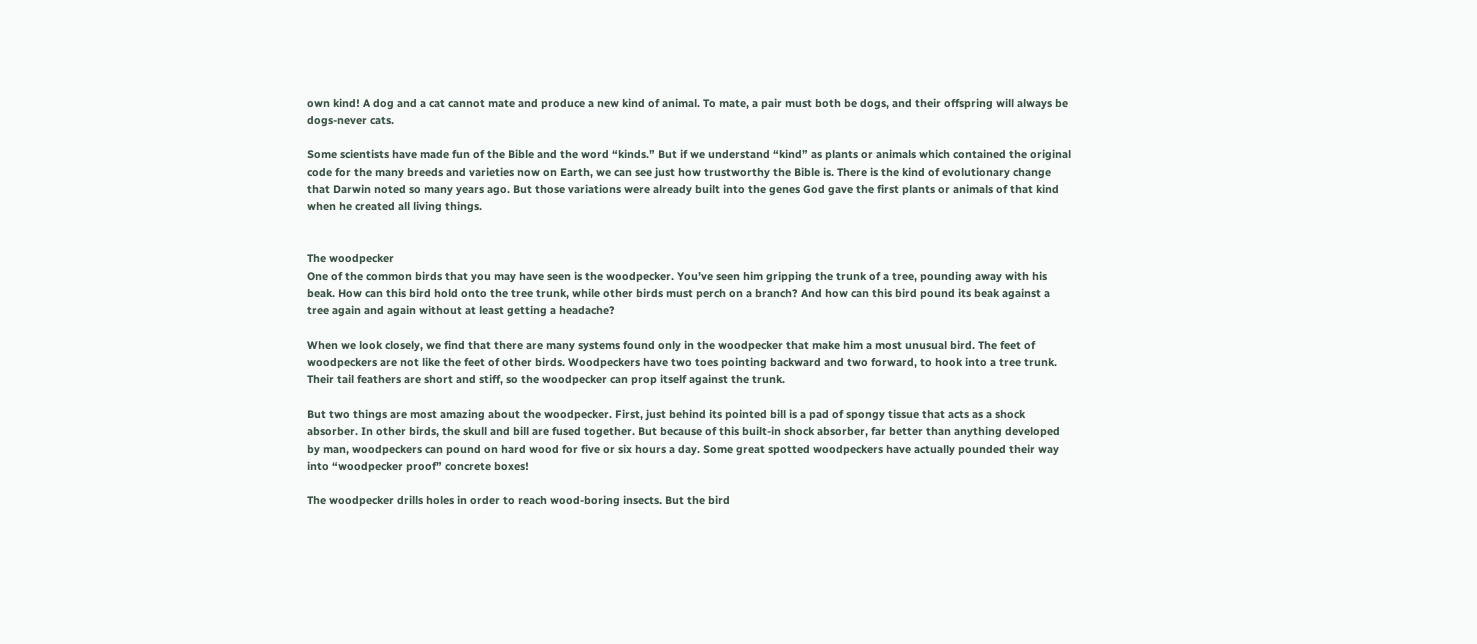own kind! A dog and a cat cannot mate and produce a new kind of animal. To mate, a pair must both be dogs, and their offspring will always be dogs-never cats.

Some scientists have made fun of the Bible and the word “kinds.” But if we understand “kind” as plants or animals which contained the original code for the many breeds and varieties now on Earth, we can see just how trustworthy the Bible is. There is the kind of evolutionary change that Darwin noted so many years ago. But those variations were already built into the genes God gave the first plants or animals of that kind when he created all living things.


The woodpecker
One of the common birds that you may have seen is the woodpecker. You’ve seen him gripping the trunk of a tree, pounding away with his beak. How can this bird hold onto the tree trunk, while other birds must perch on a branch? And how can this bird pound its beak against a tree again and again without at least getting a headache?

When we look closely, we find that there are many systems found only in the woodpecker that make him a most unusual bird. The feet of woodpeckers are not like the feet of other birds. Woodpeckers have two toes pointing backward and two forward, to hook into a tree trunk. Their tail feathers are short and stiff, so the woodpecker can prop itself against the trunk.

But two things are most amazing about the woodpecker. First, just behind its pointed bill is a pad of spongy tissue that acts as a shock absorber. In other birds, the skull and bill are fused together. But because of this built-in shock absorber, far better than anything developed by man, woodpeckers can pound on hard wood for five or six hours a day. Some great spotted woodpeckers have actually pounded their way into “woodpecker proof” concrete boxes!

The woodpecker drills holes in order to reach wood-boring insects. But the bird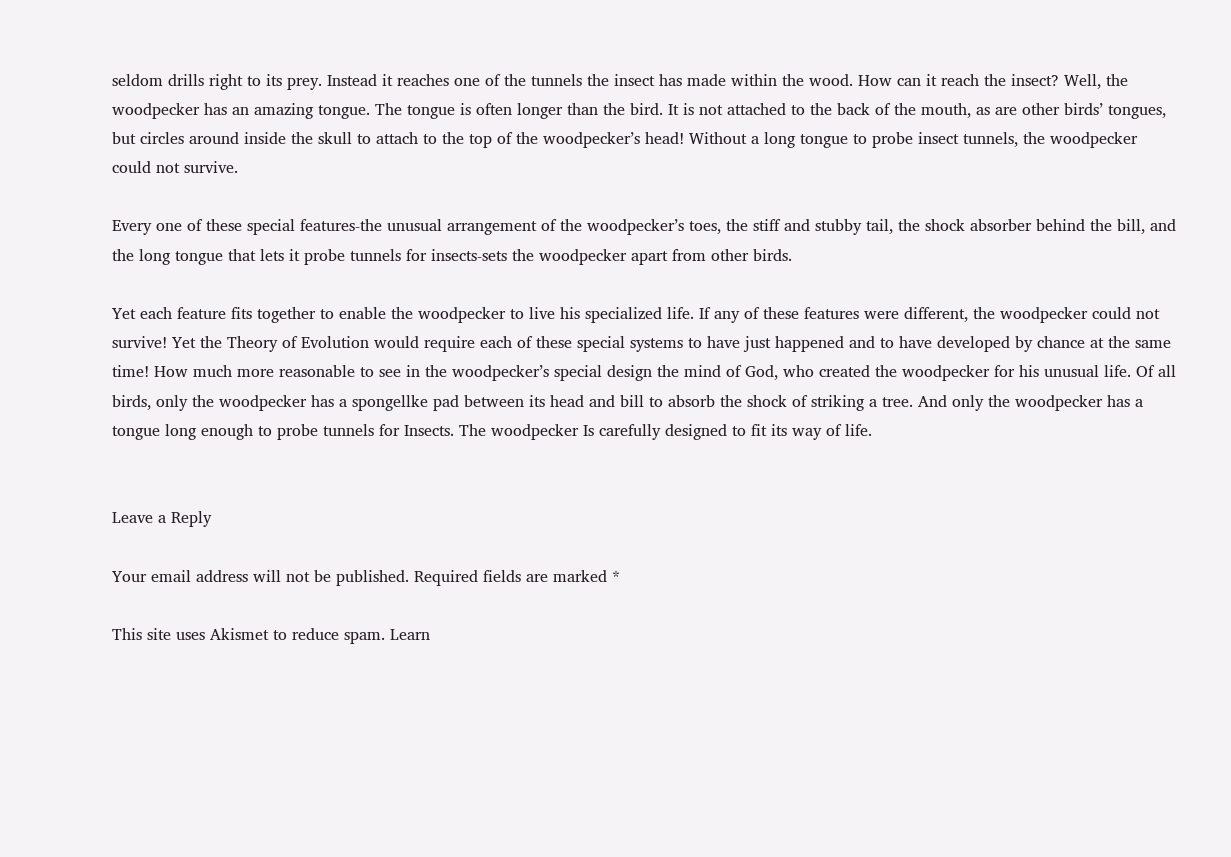seldom drills right to its prey. Instead it reaches one of the tunnels the insect has made within the wood. How can it reach the insect? Well, the woodpecker has an amazing tongue. The tongue is often longer than the bird. It is not attached to the back of the mouth, as are other birds’ tongues, but circles around inside the skull to attach to the top of the woodpecker’s head! Without a long tongue to probe insect tunnels, the woodpecker could not survive.

Every one of these special features-the unusual arrangement of the woodpecker’s toes, the stiff and stubby tail, the shock absorber behind the bill, and the long tongue that lets it probe tunnels for insects-sets the woodpecker apart from other birds.

Yet each feature fits together to enable the woodpecker to live his specialized life. If any of these features were different, the woodpecker could not survive! Yet the Theory of Evolution would require each of these special systems to have just happened and to have developed by chance at the same time! How much more reasonable to see in the woodpecker’s special design the mind of God, who created the woodpecker for his unusual life. Of all birds, only the woodpecker has a spongellke pad between its head and bill to absorb the shock of striking a tree. And only the woodpecker has a tongue long enough to probe tunnels for Insects. The woodpecker Is carefully designed to fit its way of life.


Leave a Reply

Your email address will not be published. Required fields are marked *

This site uses Akismet to reduce spam. Learn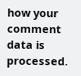how your comment data is processed.